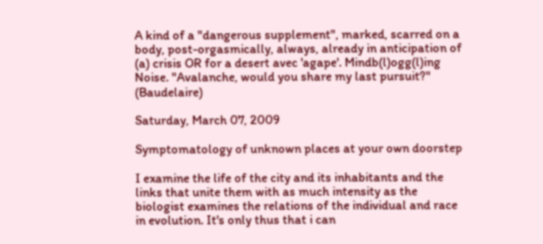A kind of a "dangerous supplement", marked, scarred on a body, post-orgasmically, always, already in anticipation of (a) crisis OR for a desert avec 'agape'. Mindb(l)ogg(l)ing Noise. "Avalanche, would you share my last pursuit?" (Baudelaire)

Saturday, March 07, 2009

Symptomatology of unknown places at your own doorstep

I examine the life of the city and its inhabitants and the links that unite them with as much intensity as the biologist examines the relations of the individual and race in evolution. It's only thus that i can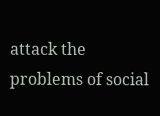attack the problems of social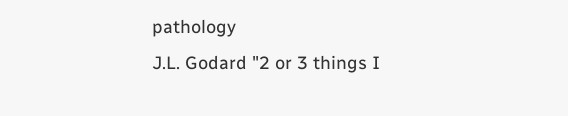pathology
J.L. Godard "2 or 3 things I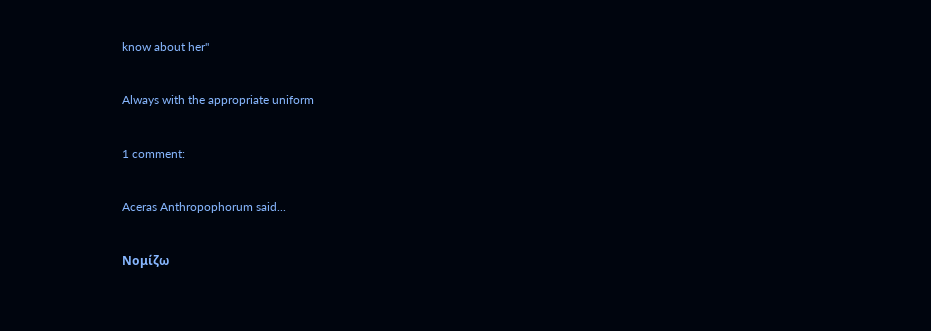know about her"

Always with the appropriate uniform

1 comment:

Aceras Anthropophorum said...

Νομίζω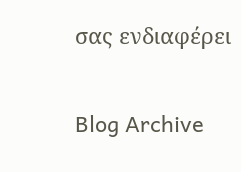σας ενδιαφέρει


Blog Archive